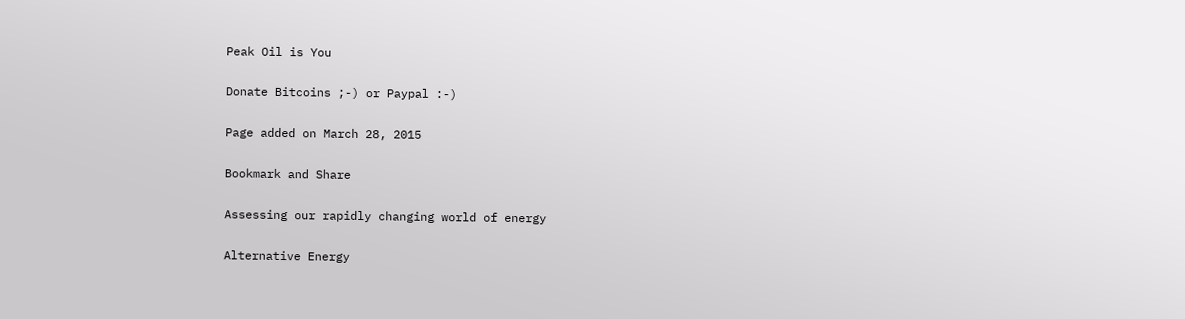Peak Oil is You

Donate Bitcoins ;-) or Paypal :-)

Page added on March 28, 2015

Bookmark and Share

Assessing our rapidly changing world of energy

Alternative Energy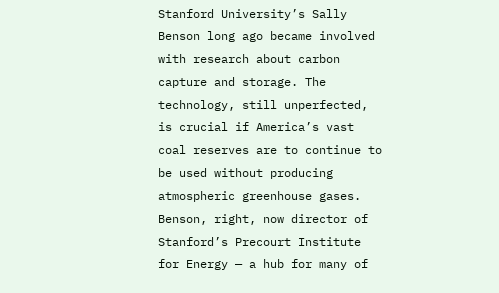Stanford University’s Sally Benson long ago became involved with research about carbon capture and storage. The technology, still unperfected, is crucial if America’s vast coal reserves are to continue to be used without producing atmospheric greenhouse gases. Benson, right, now director of Stanford’s Precourt Institute for Energy — a hub for many of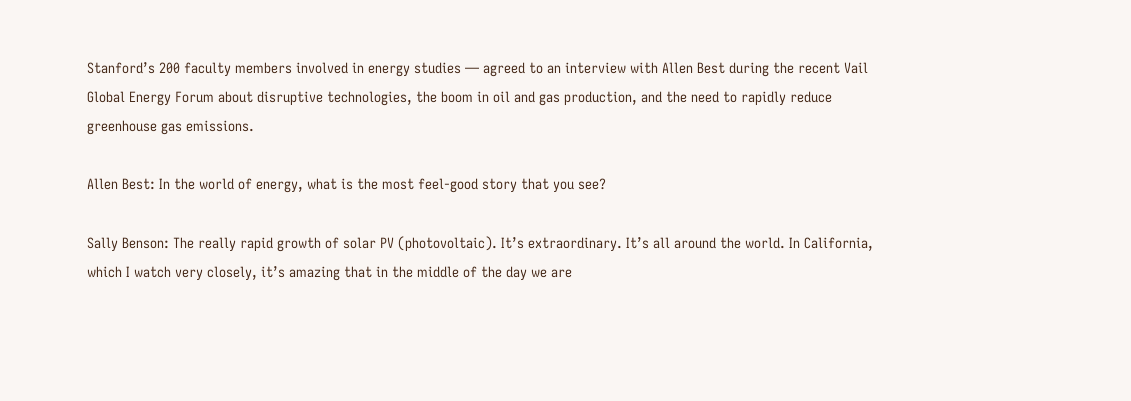Stanford’s 200 faculty members involved in energy studies — agreed to an interview with Allen Best during the recent Vail Global Energy Forum about disruptive technologies, the boom in oil and gas production, and the need to rapidly reduce greenhouse gas emissions.

Allen Best: In the world of energy, what is the most feel-good story that you see?

Sally Benson: The really rapid growth of solar PV (photovoltaic). It’s extraordinary. It’s all around the world. In California, which I watch very closely, it’s amazing that in the middle of the day we are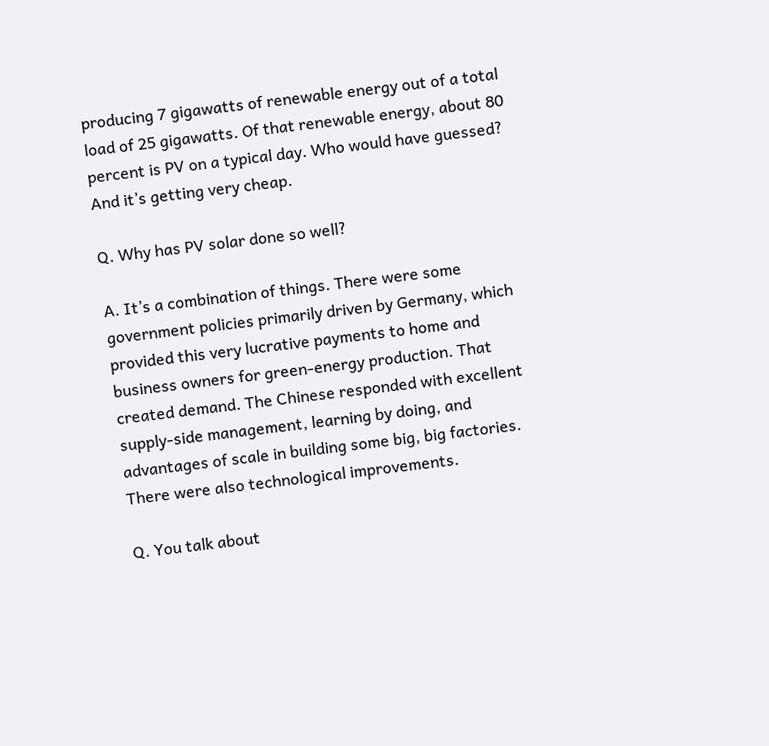producing 7 gigawatts of renewable energy out of a total load of 25 gigawatts. Of that renewable energy, about 80 percent is PV on a typical day. Who would have guessed? And it’s getting very cheap.

Q. Why has PV solar done so well?

A. It’s a combination of things. There were some government policies primarily driven by Germany, which provided this very lucrative payments to home and business owners for green-energy production. That created demand. The Chinese responded with excellent supply-side management, learning by doing, and advantages of scale in building some big, big factories. There were also technological improvements.

Q. You talk about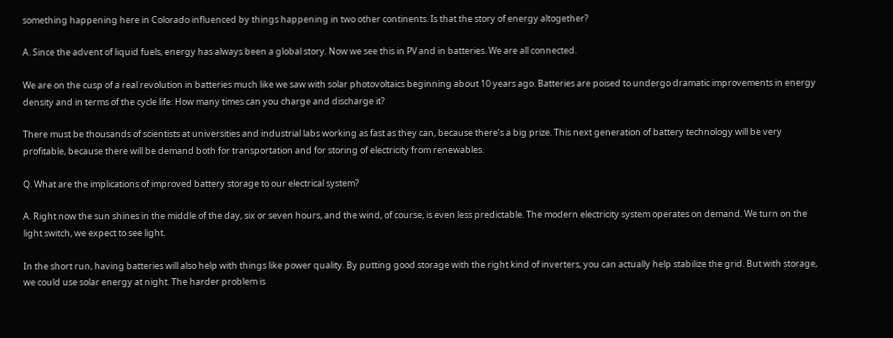something happening here in Colorado influenced by things happening in two other continents. Is that the story of energy altogether?

A. Since the advent of liquid fuels, energy has always been a global story. Now we see this in PV and in batteries. We are all connected.

We are on the cusp of a real revolution in batteries much like we saw with solar photovoltaics beginning about 10 years ago. Batteries are poised to undergo dramatic improvements in energy density and in terms of the cycle life: How many times can you charge and discharge it?

There must be thousands of scientists at universities and industrial labs working as fast as they can, because there’s a big prize. This next generation of battery technology will be very profitable, because there will be demand both for transportation and for storing of electricity from renewables.

Q. What are the implications of improved battery storage to our electrical system?

A. Right now the sun shines in the middle of the day, six or seven hours, and the wind, of course, is even less predictable. The modern electricity system operates on demand. We turn on the light switch, we expect to see light.

In the short run, having batteries will also help with things like power quality. By putting good storage with the right kind of inverters, you can actually help stabilize the grid. But with storage, we could use solar energy at night. The harder problem is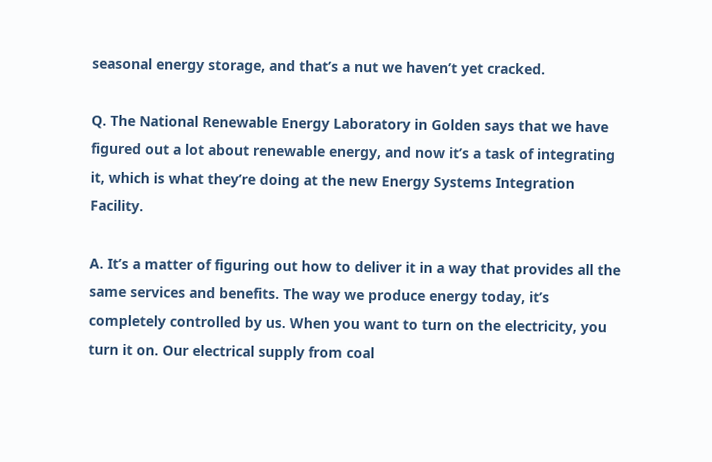seasonal energy storage, and that’s a nut we haven’t yet cracked.

Q. The National Renewable Energy Laboratory in Golden says that we have figured out a lot about renewable energy, and now it’s a task of integrating it, which is what they’re doing at the new Energy Systems Integration Facility.

A. It’s a matter of figuring out how to deliver it in a way that provides all the same services and benefits. The way we produce energy today, it’s completely controlled by us. When you want to turn on the electricity, you turn it on. Our electrical supply from coal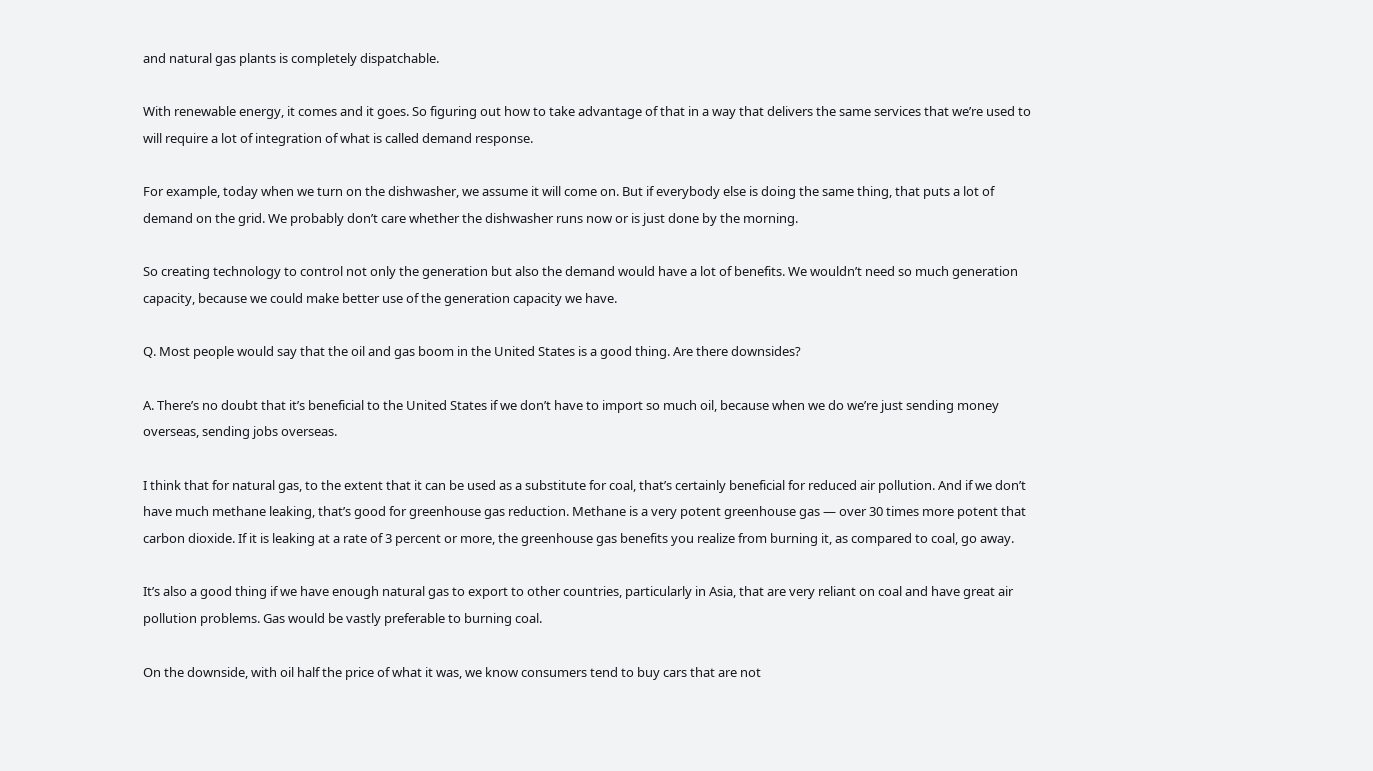and natural gas plants is completely dispatchable.

With renewable energy, it comes and it goes. So figuring out how to take advantage of that in a way that delivers the same services that we’re used to will require a lot of integration of what is called demand response.

For example, today when we turn on the dishwasher, we assume it will come on. But if everybody else is doing the same thing, that puts a lot of demand on the grid. We probably don’t care whether the dishwasher runs now or is just done by the morning.

So creating technology to control not only the generation but also the demand would have a lot of benefits. We wouldn’t need so much generation capacity, because we could make better use of the generation capacity we have.

Q. Most people would say that the oil and gas boom in the United States is a good thing. Are there downsides?

A. There’s no doubt that it’s beneficial to the United States if we don’t have to import so much oil, because when we do we’re just sending money overseas, sending jobs overseas.

I think that for natural gas, to the extent that it can be used as a substitute for coal, that’s certainly beneficial for reduced air pollution. And if we don’t have much methane leaking, that’s good for greenhouse gas reduction. Methane is a very potent greenhouse gas — over 30 times more potent that carbon dioxide. If it is leaking at a rate of 3 percent or more, the greenhouse gas benefits you realize from burning it, as compared to coal, go away.

It’s also a good thing if we have enough natural gas to export to other countries, particularly in Asia, that are very reliant on coal and have great air pollution problems. Gas would be vastly preferable to burning coal.

On the downside, with oil half the price of what it was, we know consumers tend to buy cars that are not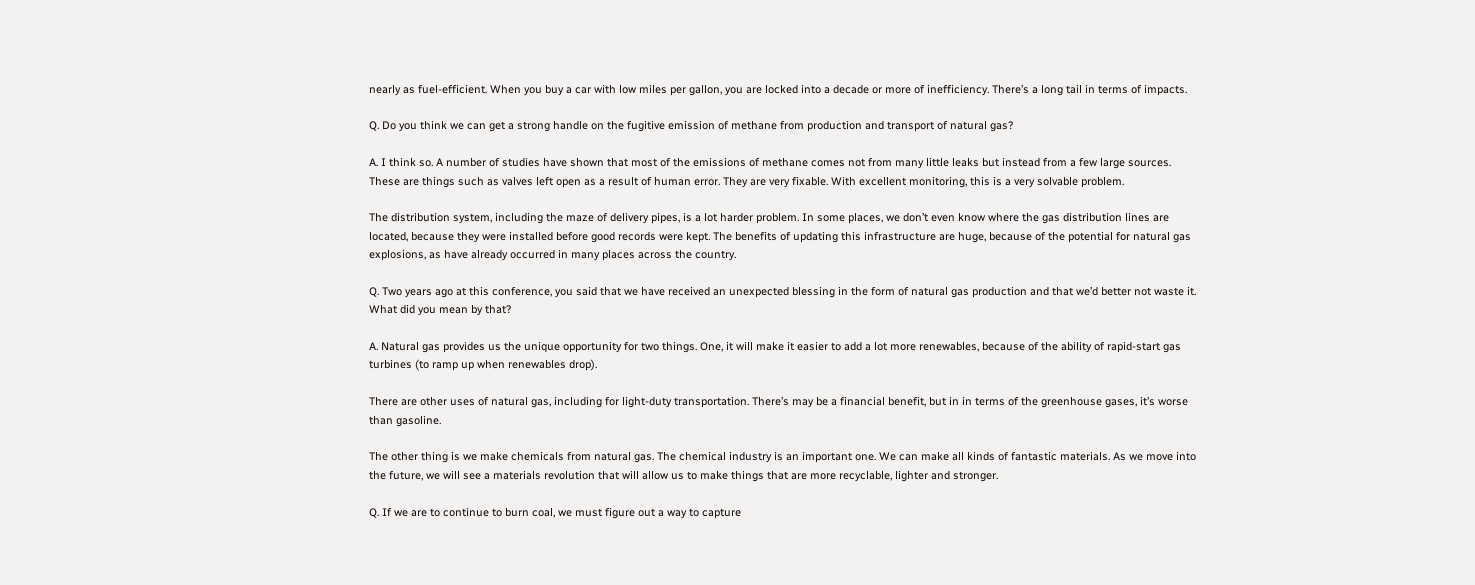nearly as fuel-efficient. When you buy a car with low miles per gallon, you are locked into a decade or more of inefficiency. There’s a long tail in terms of impacts.

Q. Do you think we can get a strong handle on the fugitive emission of methane from production and transport of natural gas?

A. I think so. A number of studies have shown that most of the emissions of methane comes not from many little leaks but instead from a few large sources. These are things such as valves left open as a result of human error. They are very fixable. With excellent monitoring, this is a very solvable problem.

The distribution system, including the maze of delivery pipes, is a lot harder problem. In some places, we don’t even know where the gas distribution lines are located, because they were installed before good records were kept. The benefits of updating this infrastructure are huge, because of the potential for natural gas explosions, as have already occurred in many places across the country.

Q. Two years ago at this conference, you said that we have received an unexpected blessing in the form of natural gas production and that we’d better not waste it. What did you mean by that?

A. Natural gas provides us the unique opportunity for two things. One, it will make it easier to add a lot more renewables, because of the ability of rapid-start gas turbines (to ramp up when renewables drop).

There are other uses of natural gas, including for light-duty transportation. There’s may be a financial benefit, but in in terms of the greenhouse gases, it’s worse than gasoline.

The other thing is we make chemicals from natural gas. The chemical industry is an important one. We can make all kinds of fantastic materials. As we move into the future, we will see a materials revolution that will allow us to make things that are more recyclable, lighter and stronger.

Q. If we are to continue to burn coal, we must figure out a way to capture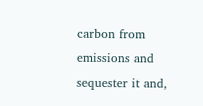carbon from emissions and sequester it and,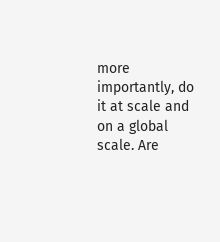more importantly, do it at scale and on a global scale. Are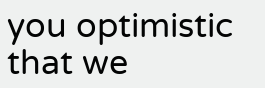you optimistic that we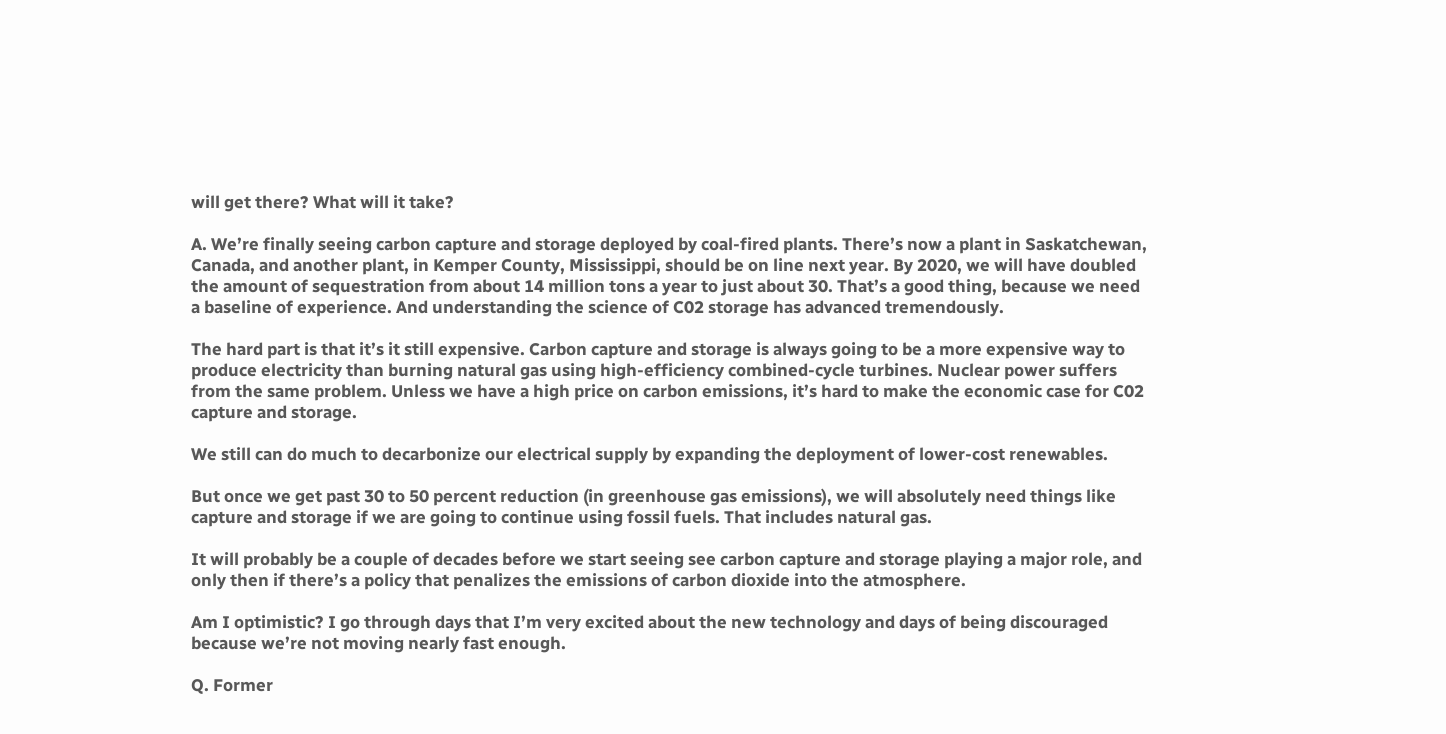will get there? What will it take?

A. We’re finally seeing carbon capture and storage deployed by coal-fired plants. There’s now a plant in Saskatchewan, Canada, and another plant, in Kemper County, Mississippi, should be on line next year. By 2020, we will have doubled the amount of sequestration from about 14 million tons a year to just about 30. That’s a good thing, because we need a baseline of experience. And understanding the science of C02 storage has advanced tremendously.

The hard part is that it’s it still expensive. Carbon capture and storage is always going to be a more expensive way to produce electricity than burning natural gas using high-efficiency combined-cycle turbines. Nuclear power suffers from the same problem. Unless we have a high price on carbon emissions, it’s hard to make the economic case for C02 capture and storage.

We still can do much to decarbonize our electrical supply by expanding the deployment of lower-cost renewables.

But once we get past 30 to 50 percent reduction (in greenhouse gas emissions), we will absolutely need things like capture and storage if we are going to continue using fossil fuels. That includes natural gas.

It will probably be a couple of decades before we start seeing see carbon capture and storage playing a major role, and only then if there’s a policy that penalizes the emissions of carbon dioxide into the atmosphere.

Am I optimistic? I go through days that I’m very excited about the new technology and days of being discouraged because we’re not moving nearly fast enough.

Q. Former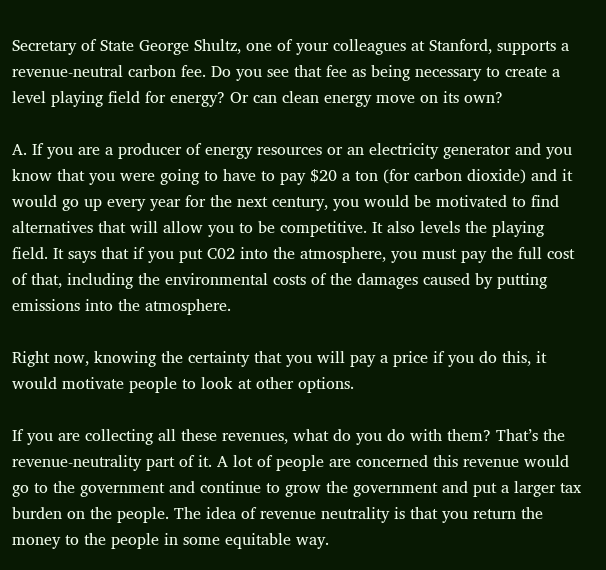Secretary of State George Shultz, one of your colleagues at Stanford, supports a revenue-neutral carbon fee. Do you see that fee as being necessary to create a level playing field for energy? Or can clean energy move on its own?

A. If you are a producer of energy resources or an electricity generator and you know that you were going to have to pay $20 a ton (for carbon dioxide) and it would go up every year for the next century, you would be motivated to find alternatives that will allow you to be competitive. It also levels the playing field. It says that if you put C02 into the atmosphere, you must pay the full cost of that, including the environmental costs of the damages caused by putting emissions into the atmosphere.

Right now, knowing the certainty that you will pay a price if you do this, it would motivate people to look at other options.

If you are collecting all these revenues, what do you do with them? That’s the revenue-neutrality part of it. A lot of people are concerned this revenue would go to the government and continue to grow the government and put a larger tax burden on the people. The idea of revenue neutrality is that you return the money to the people in some equitable way.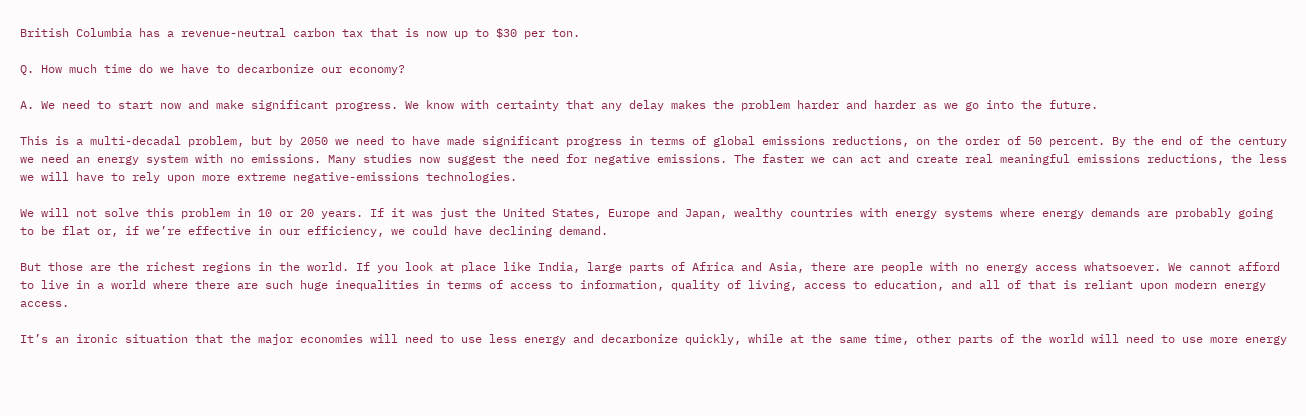British Columbia has a revenue-neutral carbon tax that is now up to $30 per ton.

Q. How much time do we have to decarbonize our economy?

A. We need to start now and make significant progress. We know with certainty that any delay makes the problem harder and harder as we go into the future.

This is a multi-decadal problem, but by 2050 we need to have made significant progress in terms of global emissions reductions, on the order of 50 percent. By the end of the century we need an energy system with no emissions. Many studies now suggest the need for negative emissions. The faster we can act and create real meaningful emissions reductions, the less we will have to rely upon more extreme negative-emissions technologies.

We will not solve this problem in 10 or 20 years. If it was just the United States, Europe and Japan, wealthy countries with energy systems where energy demands are probably going to be flat or, if we’re effective in our efficiency, we could have declining demand.

But those are the richest regions in the world. If you look at place like India, large parts of Africa and Asia, there are people with no energy access whatsoever. We cannot afford to live in a world where there are such huge inequalities in terms of access to information, quality of living, access to education, and all of that is reliant upon modern energy access.

It’s an ironic situation that the major economies will need to use less energy and decarbonize quickly, while at the same time, other parts of the world will need to use more energy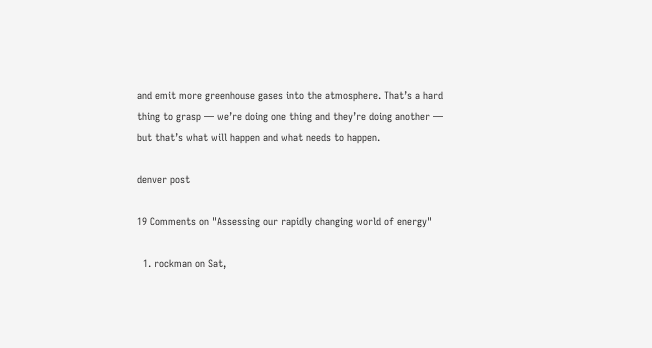and emit more greenhouse gases into the atmosphere. That’s a hard thing to grasp — we’re doing one thing and they’re doing another — but that’s what will happen and what needs to happen.

denver post

19 Comments on "Assessing our rapidly changing world of energy"

  1. rockman on Sat,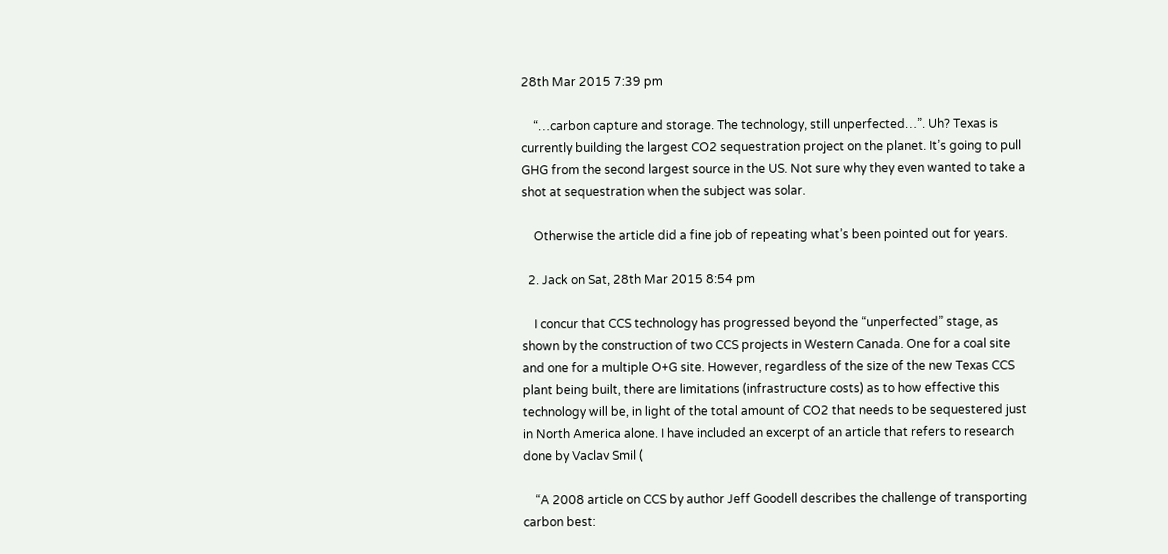28th Mar 2015 7:39 pm

    “…carbon capture and storage. The technology, still unperfected…”. Uh? Texas is currently building the largest CO2 sequestration project on the planet. It’s going to pull GHG from the second largest source in the US. Not sure why they even wanted to take a shot at sequestration when the subject was solar.

    Otherwise the article did a fine job of repeating what’s been pointed out for years.

  2. Jack on Sat, 28th Mar 2015 8:54 pm

    I concur that CCS technology has progressed beyond the “unperfected” stage, as shown by the construction of two CCS projects in Western Canada. One for a coal site and one for a multiple O+G site. However, regardless of the size of the new Texas CCS plant being built, there are limitations (infrastructure costs) as to how effective this technology will be, in light of the total amount of CO2 that needs to be sequestered just in North America alone. I have included an excerpt of an article that refers to research done by Vaclav Smil (

    “A 2008 article on CCS by author Jeff Goodell describes the challenge of transporting carbon best: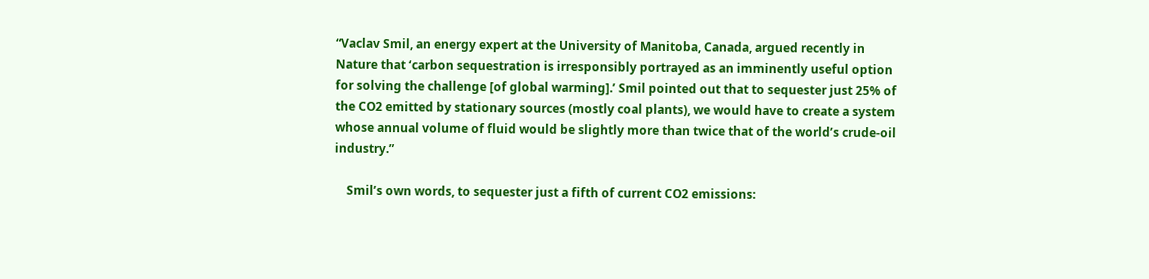“Vaclav Smil, an energy expert at the University of Manitoba, Canada, argued recently in Nature that ‘carbon sequestration is irresponsibly portrayed as an imminently useful option for solving the challenge [of global warming].’ Smil pointed out that to sequester just 25% of the CO2 emitted by stationary sources (mostly coal plants), we would have to create a system whose annual volume of fluid would be slightly more than twice that of the world’s crude-oil industry.”

    Smil’s own words, to sequester just a fifth of current CO2 emissions: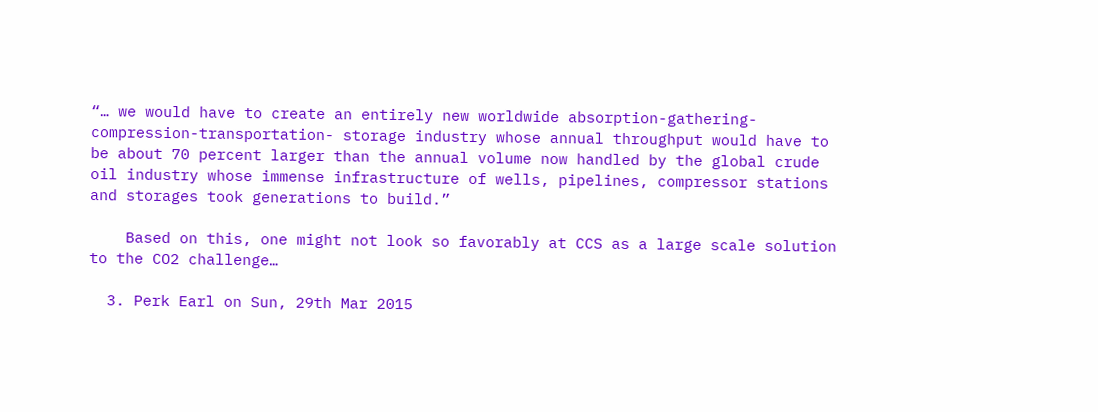“… we would have to create an entirely new worldwide absorption-gathering-compression-transportation- storage industry whose annual throughput would have to be about 70 percent larger than the annual volume now handled by the global crude oil industry whose immense infrastructure of wells, pipelines, compressor stations and storages took generations to build.”

    Based on this, one might not look so favorably at CCS as a large scale solution to the CO2 challenge…

  3. Perk Earl on Sun, 29th Mar 2015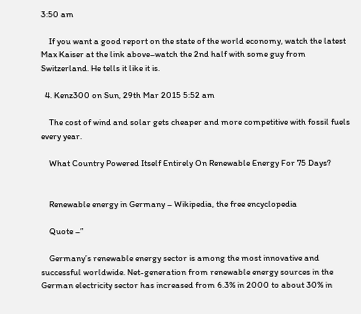3:50 am

    If you want a good report on the state of the world economy, watch the latest Max Kaiser at the link above–watch the 2nd half with some guy from Switzerland. He tells it like it is.

  4. Kenz300 on Sun, 29th Mar 2015 5:52 am

    The cost of wind and solar gets cheaper and more competitive with fossil fuels every year.

    What Country Powered Itself Entirely On Renewable Energy For 75 Days?


    Renewable energy in Germany – Wikipedia, the free encyclopedia

    Quote –”

    Germany’s renewable energy sector is among the most innovative and successful worldwide. Net-generation from renewable energy sources in the German electricity sector has increased from 6.3% in 2000 to about 30% in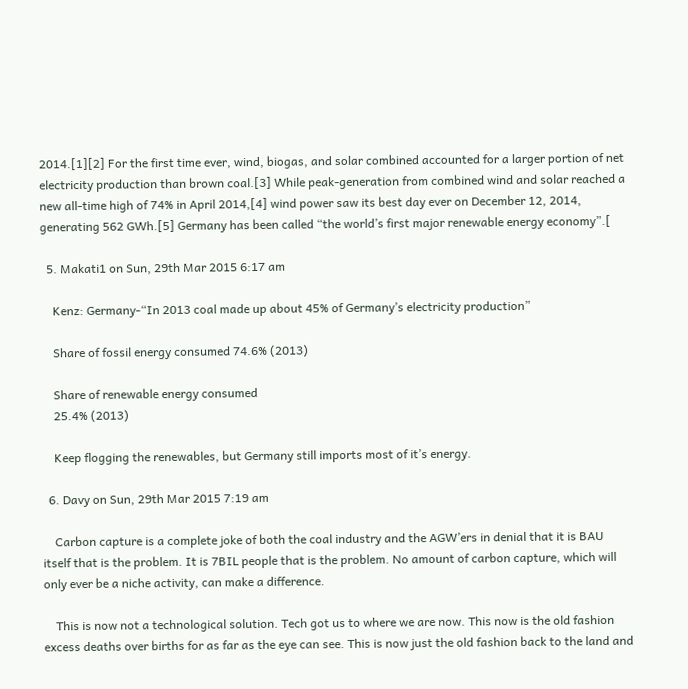2014.[1][2] For the first time ever, wind, biogas, and solar combined accounted for a larger portion of net electricity production than brown coal.[3] While peak-generation from combined wind and solar reached a new all-time high of 74% in April 2014,[4] wind power saw its best day ever on December 12, 2014, generating 562 GWh.[5] Germany has been called “the world’s first major renewable energy economy”.[

  5. Makati1 on Sun, 29th Mar 2015 6:17 am

    Kenz: Germany-“In 2013 coal made up about 45% of Germany’s electricity production”

    Share of fossil energy consumed 74.6% (2013)

    Share of renewable energy consumed
    25.4% (2013)

    Keep flogging the renewables, but Germany still imports most of it’s energy.

  6. Davy on Sun, 29th Mar 2015 7:19 am

    Carbon capture is a complete joke of both the coal industry and the AGW’ers in denial that it is BAU itself that is the problem. It is 7BIL people that is the problem. No amount of carbon capture, which will only ever be a niche activity, can make a difference.

    This is now not a technological solution. Tech got us to where we are now. This now is the old fashion excess deaths over births for as far as the eye can see. This is now just the old fashion back to the land and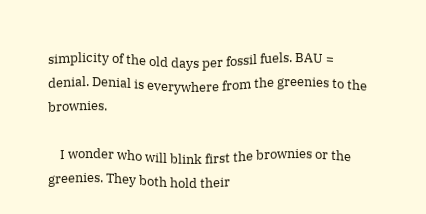simplicity of the old days per fossil fuels. BAU = denial. Denial is everywhere from the greenies to the brownies.

    I wonder who will blink first the brownies or the greenies. They both hold their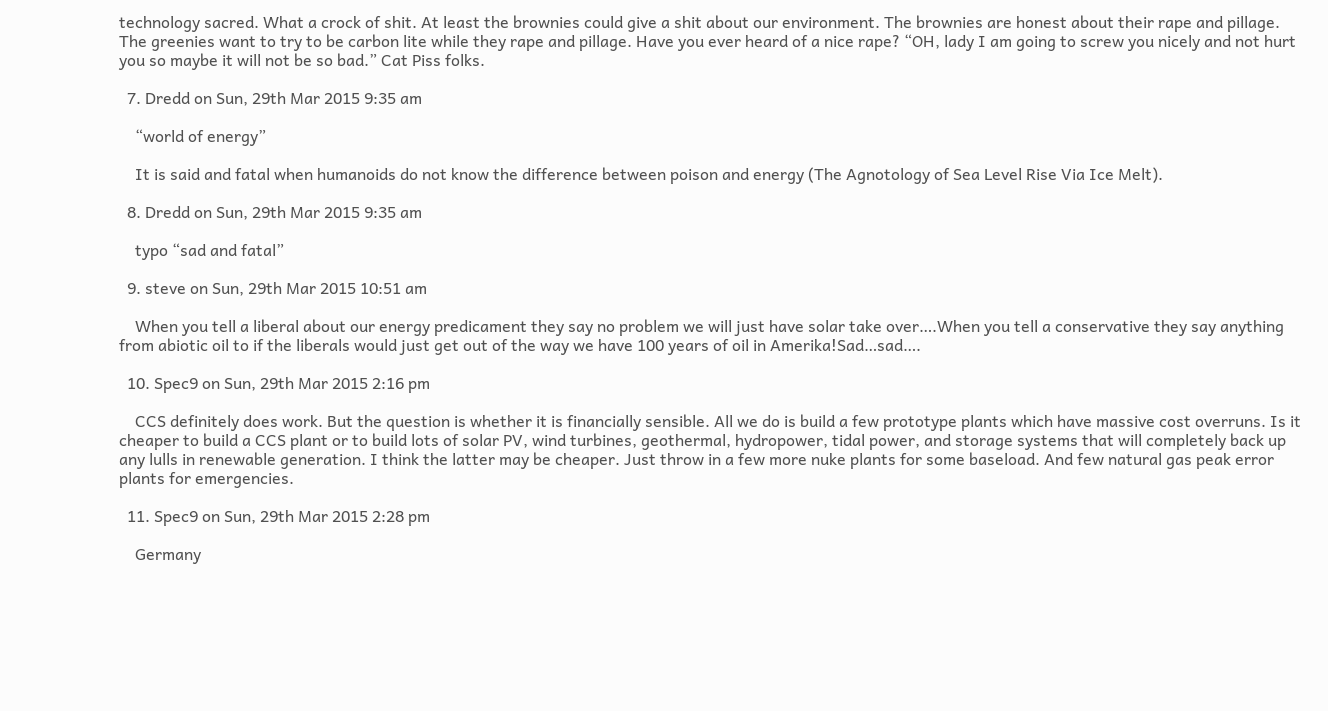technology sacred. What a crock of shit. At least the brownies could give a shit about our environment. The brownies are honest about their rape and pillage. The greenies want to try to be carbon lite while they rape and pillage. Have you ever heard of a nice rape? “OH, lady I am going to screw you nicely and not hurt you so maybe it will not be so bad.” Cat Piss folks.

  7. Dredd on Sun, 29th Mar 2015 9:35 am

    “world of energy”

    It is said and fatal when humanoids do not know the difference between poison and energy (The Agnotology of Sea Level Rise Via Ice Melt).

  8. Dredd on Sun, 29th Mar 2015 9:35 am

    typo “sad and fatal”

  9. steve on Sun, 29th Mar 2015 10:51 am

    When you tell a liberal about our energy predicament they say no problem we will just have solar take over….When you tell a conservative they say anything from abiotic oil to if the liberals would just get out of the way we have 100 years of oil in Amerika!Sad…sad….

  10. Spec9 on Sun, 29th Mar 2015 2:16 pm

    CCS definitely does work. But the question is whether it is financially sensible. All we do is build a few prototype plants which have massive cost overruns. Is it cheaper to build a CCS plant or to build lots of solar PV, wind turbines, geothermal, hydropower, tidal power, and storage systems that will completely back up any lulls in renewable generation. I think the latter may be cheaper. Just throw in a few more nuke plants for some baseload. And few natural gas peak error plants for emergencies.

  11. Spec9 on Sun, 29th Mar 2015 2:28 pm

    Germany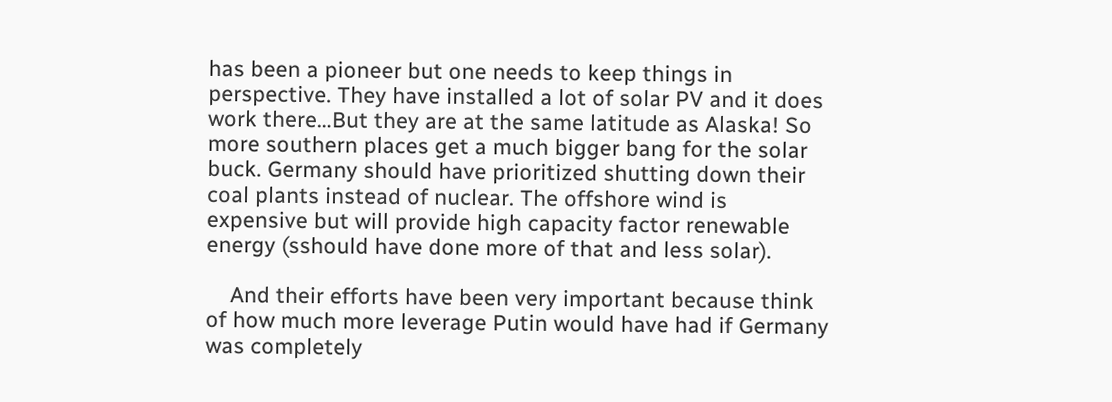has been a pioneer but one needs to keep things in perspective. They have installed a lot of solar PV and it does work there…But they are at the same latitude as Alaska! So more southern places get a much bigger bang for the solar buck. Germany should have prioritized shutting down their coal plants instead of nuclear. The offshore wind is expensive but will provide high capacity factor renewable energy (sshould have done more of that and less solar).

    And their efforts have been very important because think of how much more leverage Putin would have had if Germany was completely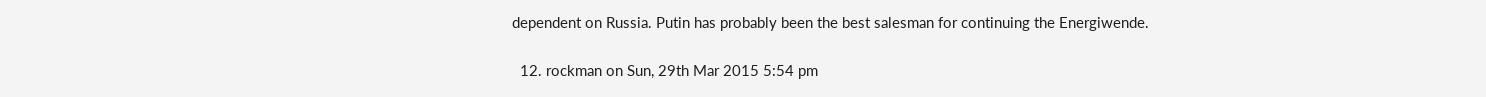dependent on Russia. Putin has probably been the best salesman for continuing the Energiwende.

  12. rockman on Sun, 29th Mar 2015 5:54 pm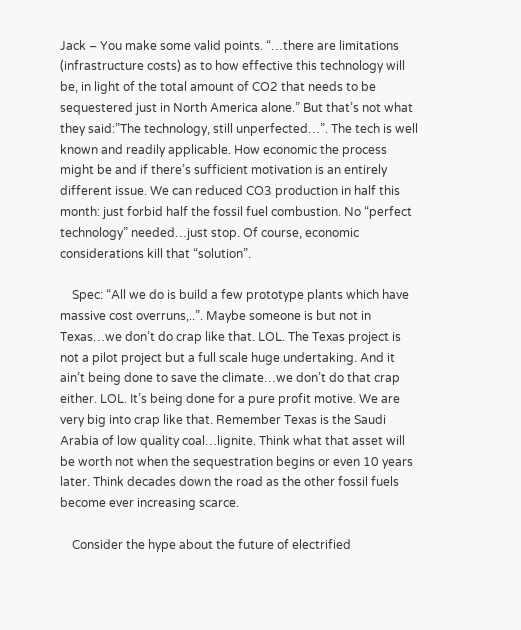Jack – You make some valid points. “…there are limitations (infrastructure costs) as to how effective this technology will be, in light of the total amount of CO2 that needs to be sequestered just in North America alone.” But that’s not what they said:”The technology, still unperfected…”. The tech is well known and readily applicable. How economic the process might be and if there’s sufficient motivation is an entirely different issue. We can reduced CO3 production in half this month: just forbid half the fossil fuel combustion. No “perfect technology” needed…just stop. Of course, economic considerations kill that “solution”.

    Spec: “All we do is build a few prototype plants which have massive cost overruns,..”. Maybe someone is but not in Texas…we don’t do crap like that. LOL. The Texas project is not a pilot project but a full scale huge undertaking. And it ain’t being done to save the climate…we don’t do that crap either. LOL. It’s being done for a pure profit motive. We are very big into crap like that. Remember Texas is the Saudi Arabia of low quality coal…lignite. Think what that asset will be worth not when the sequestration begins or even 10 years later. Think decades down the road as the other fossil fuels become ever increasing scarce.

    Consider the hype about the future of electrified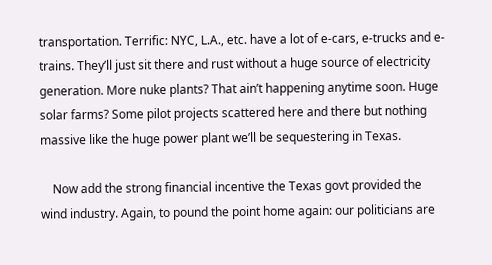transportation. Terrific: NYC, L.A., etc. have a lot of e-cars, e-trucks and e-trains. They’ll just sit there and rust without a huge source of electricity generation. More nuke plants? That ain’t happening anytime soon. Huge solar farms? Some pilot projects scattered here and there but nothing massive like the huge power plant we’ll be sequestering in Texas.

    Now add the strong financial incentive the Texas govt provided the wind industry. Again, to pound the point home again: our politicians are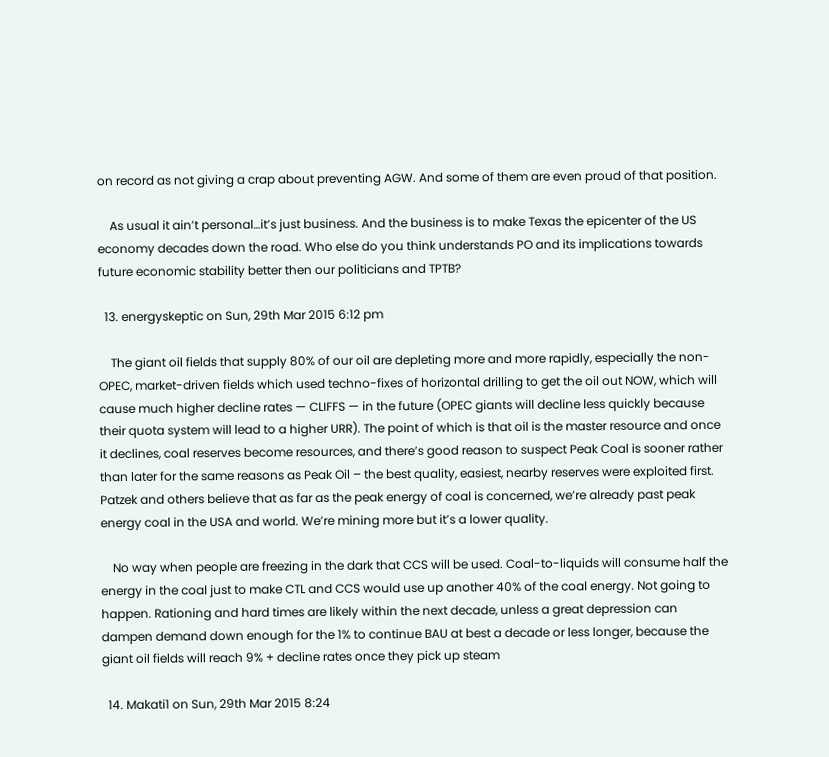on record as not giving a crap about preventing AGW. And some of them are even proud of that position.

    As usual it ain’t personal…it’s just business. And the business is to make Texas the epicenter of the US economy decades down the road. Who else do you think understands PO and its implications towards future economic stability better then our politicians and TPTB?

  13. energyskeptic on Sun, 29th Mar 2015 6:12 pm

    The giant oil fields that supply 80% of our oil are depleting more and more rapidly, especially the non-OPEC, market-driven fields which used techno-fixes of horizontal drilling to get the oil out NOW, which will cause much higher decline rates — CLIFFS — in the future (OPEC giants will decline less quickly because their quota system will lead to a higher URR). The point of which is that oil is the master resource and once it declines, coal reserves become resources, and there’s good reason to suspect Peak Coal is sooner rather than later for the same reasons as Peak Oil – the best quality, easiest, nearby reserves were exploited first. Patzek and others believe that as far as the peak energy of coal is concerned, we’re already past peak energy coal in the USA and world. We’re mining more but it’s a lower quality.

    No way when people are freezing in the dark that CCS will be used. Coal-to-liquids will consume half the energy in the coal just to make CTL and CCS would use up another 40% of the coal energy. Not going to happen. Rationing and hard times are likely within the next decade, unless a great depression can dampen demand down enough for the 1% to continue BAU at best a decade or less longer, because the giant oil fields will reach 9% + decline rates once they pick up steam

  14. Makati1 on Sun, 29th Mar 2015 8:24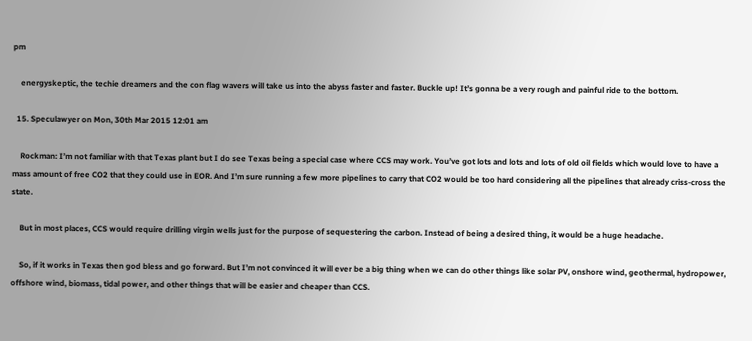pm

    energyskeptic, the techie dreamers and the con flag wavers will take us into the abyss faster and faster. Buckle up! It’s gonna be a very rough and painful ride to the bottom.

  15. Speculawyer on Mon, 30th Mar 2015 12:01 am

    Rockman: I’m not familiar with that Texas plant but I do see Texas being a special case where CCS may work. You’ve got lots and lots and lots of old oil fields which would love to have a mass amount of free CO2 that they could use in EOR. And I’m sure running a few more pipelines to carry that CO2 would be too hard considering all the pipelines that already criss-cross the state.

    But in most places, CCS would require drilling virgin wells just for the purpose of sequestering the carbon. Instead of being a desired thing, it would be a huge headache.

    So, if it works in Texas then god bless and go forward. But I’m not convinced it will ever be a big thing when we can do other things like solar PV, onshore wind, geothermal, hydropower, offshore wind, biomass, tidal power, and other things that will be easier and cheaper than CCS.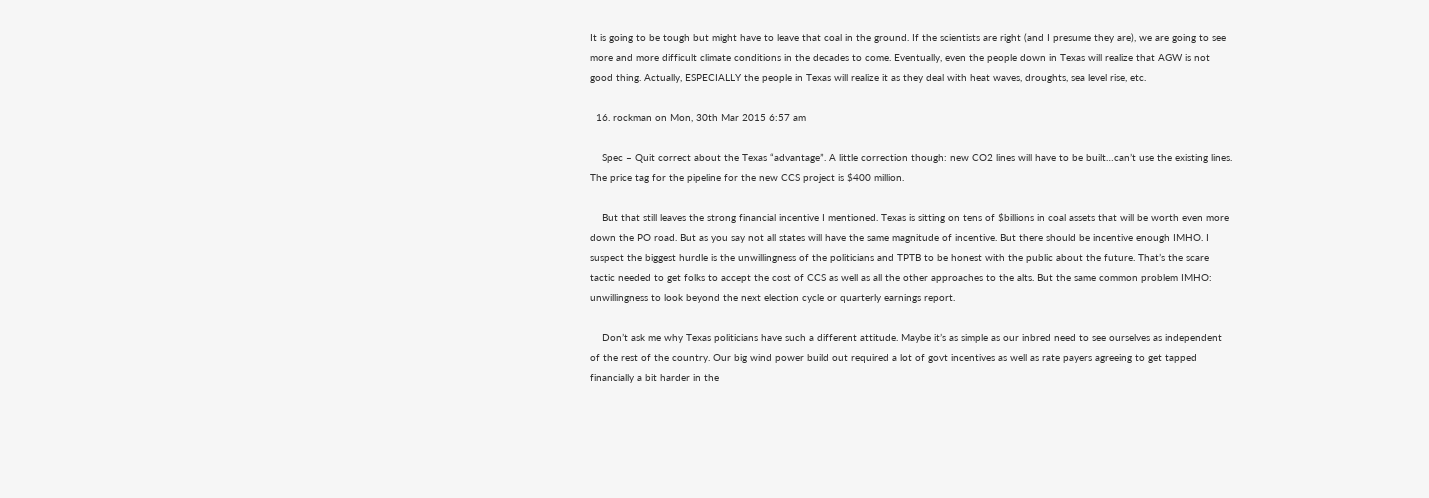It is going to be tough but might have to leave that coal in the ground. If the scientists are right (and I presume they are), we are going to see more and more difficult climate conditions in the decades to come. Eventually, even the people down in Texas will realize that AGW is not good thing. Actually, ESPECIALLY the people in Texas will realize it as they deal with heat waves, droughts, sea level rise, etc.

  16. rockman on Mon, 30th Mar 2015 6:57 am

    Spec – Quit correct about the Texas “advantage”. A little correction though: new CO2 lines will have to be built…can’t use the existing lines. The price tag for the pipeline for the new CCS project is $400 million.

    But that still leaves the strong financial incentive I mentioned. Texas is sitting on tens of $billions in coal assets that will be worth even more down the PO road. But as you say not all states will have the same magnitude of incentive. But there should be incentive enough IMHO. I suspect the biggest hurdle is the unwillingness of the politicians and TPTB to be honest with the public about the future. That’s the scare tactic needed to get folks to accept the cost of CCS as well as all the other approaches to the alts. But the same common problem IMHO: unwillingness to look beyond the next election cycle or quarterly earnings report.

    Don’t ask me why Texas politicians have such a different attitude. Maybe it’s as simple as our inbred need to see ourselves as independent of the rest of the country. Our big wind power build out required a lot of govt incentives as well as rate payers agreeing to get tapped financially a bit harder in the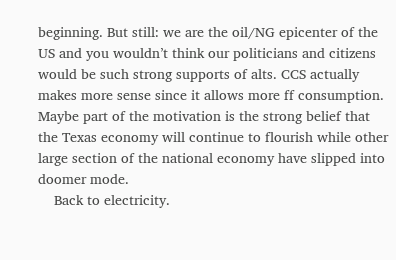beginning. But still: we are the oil/NG epicenter of the US and you wouldn’t think our politicians and citizens would be such strong supports of alts. CCS actually makes more sense since it allows more ff consumption. Maybe part of the motivation is the strong belief that the Texas economy will continue to flourish while other large section of the national economy have slipped into doomer mode.
    Back to electricity.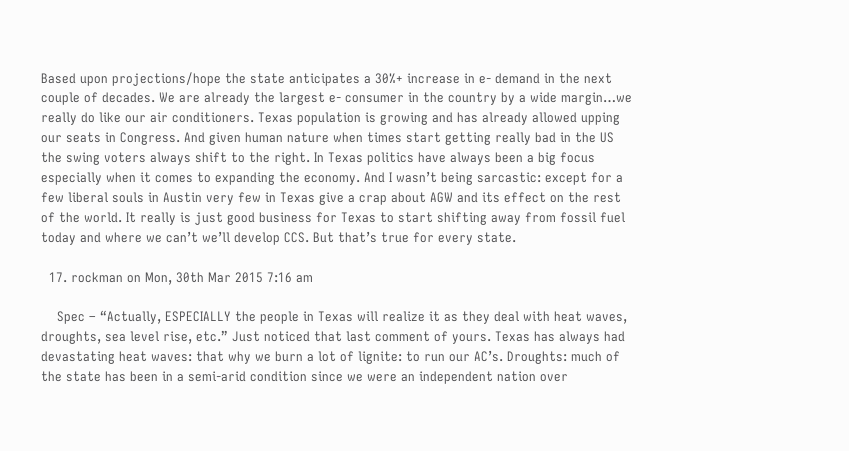Based upon projections/hope the state anticipates a 30%+ increase in e- demand in the next couple of decades. We are already the largest e- consumer in the country by a wide margin…we really do like our air conditioners. Texas population is growing and has already allowed upping our seats in Congress. And given human nature when times start getting really bad in the US the swing voters always shift to the right. In Texas politics have always been a big focus especially when it comes to expanding the economy. And I wasn’t being sarcastic: except for a few liberal souls in Austin very few in Texas give a crap about AGW and its effect on the rest of the world. It really is just good business for Texas to start shifting away from fossil fuel today and where we can’t we’ll develop CCS. But that’s true for every state.

  17. rockman on Mon, 30th Mar 2015 7:16 am

    Spec – “Actually, ESPECIALLY the people in Texas will realize it as they deal with heat waves, droughts, sea level rise, etc.” Just noticed that last comment of yours. Texas has always had devastating heat waves: that why we burn a lot of lignite: to run our AC’s. Droughts: much of the state has been in a semi-arid condition since we were an independent nation over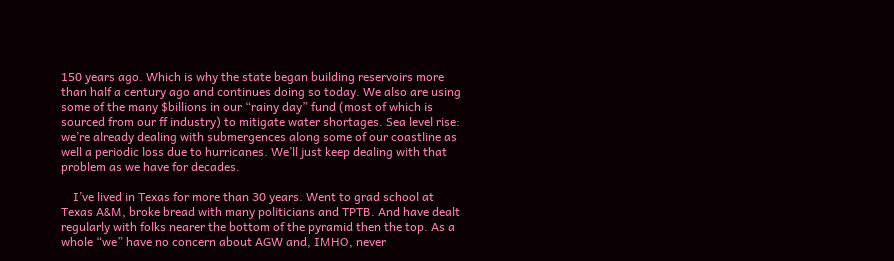150 years ago. Which is why the state began building reservoirs more than half a century ago and continues doing so today. We also are using some of the many $billions in our “rainy day” fund (most of which is sourced from our ff industry) to mitigate water shortages. Sea level rise: we’re already dealing with submergences along some of our coastline as well a periodic loss due to hurricanes. We’ll just keep dealing with that problem as we have for decades.

    I’ve lived in Texas for more than 30 years. Went to grad school at Texas A&M, broke bread with many politicians and TPTB. And have dealt regularly with folks nearer the bottom of the pyramid then the top. As a whole “we” have no concern about AGW and, IMHO, never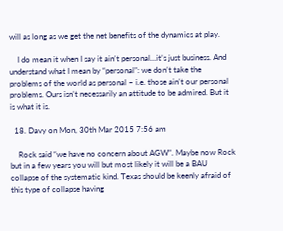will as long as we get the net benefits of the dynamics at play.

    I do mean it when I say it ain’t personal…it’s just business. And understand what I mean by “personal”: we don’t take the problems of the world as personal – i.e. those ain’t our personal problems. Ours isn’t necessarily an attitude to be admired. But it is what it is.

  18. Davy on Mon, 30th Mar 2015 7:56 am

    Rock said “we have no concern about AGW”. Maybe now Rock but in a few years you will but most likely it will be a BAU collapse of the systematic kind. Texas should be keenly afraid of this type of collapse having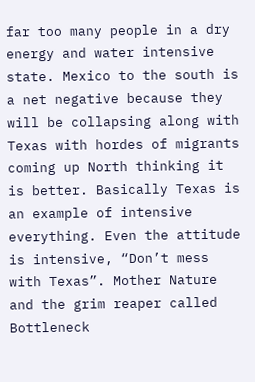far too many people in a dry energy and water intensive state. Mexico to the south is a net negative because they will be collapsing along with Texas with hordes of migrants coming up North thinking it is better. Basically Texas is an example of intensive everything. Even the attitude is intensive, “Don’t mess with Texas”. Mother Nature and the grim reaper called Bottleneck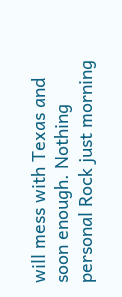will mess with Texas and soon enough. Nothing personal Rock just morning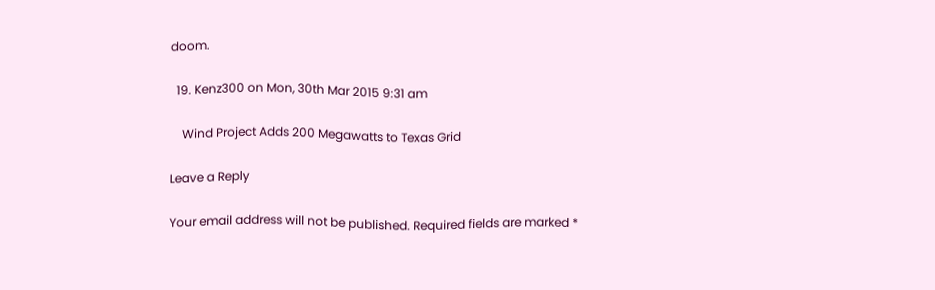doom.

  19. Kenz300 on Mon, 30th Mar 2015 9:31 am

    Wind Project Adds 200 Megawatts to Texas Grid

Leave a Reply

Your email address will not be published. Required fields are marked *